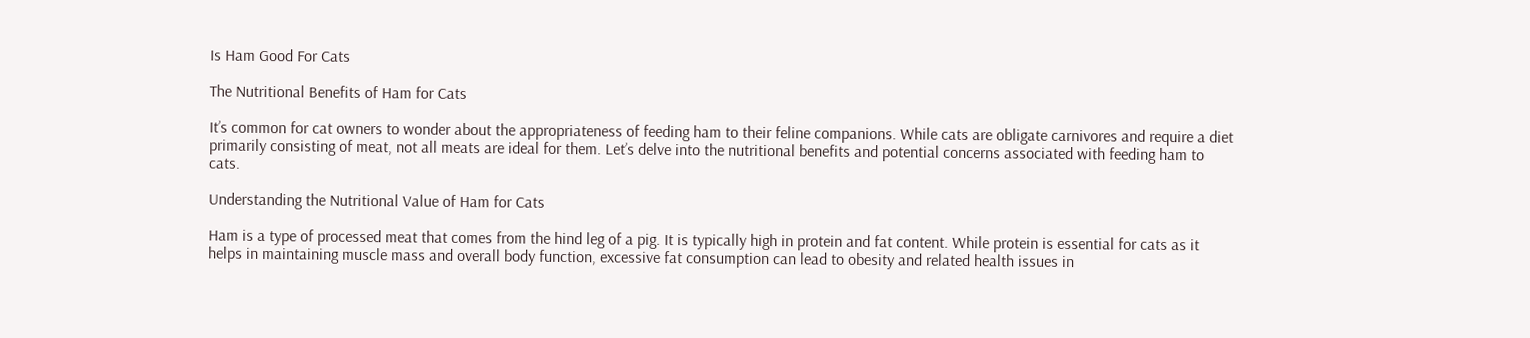Is Ham Good For Cats

The Nutritional Benefits of Ham for Cats

It’s common for cat owners to wonder about the appropriateness of feeding ham to their feline companions. While cats are obligate carnivores and require a diet primarily consisting of meat, not all meats are ideal for them. Let’s delve into the nutritional benefits and potential concerns associated with feeding ham to cats.

Understanding the Nutritional Value of Ham for Cats

Ham is a type of processed meat that comes from the hind leg of a pig. It is typically high in protein and fat content. While protein is essential for cats as it helps in maintaining muscle mass and overall body function, excessive fat consumption can lead to obesity and related health issues in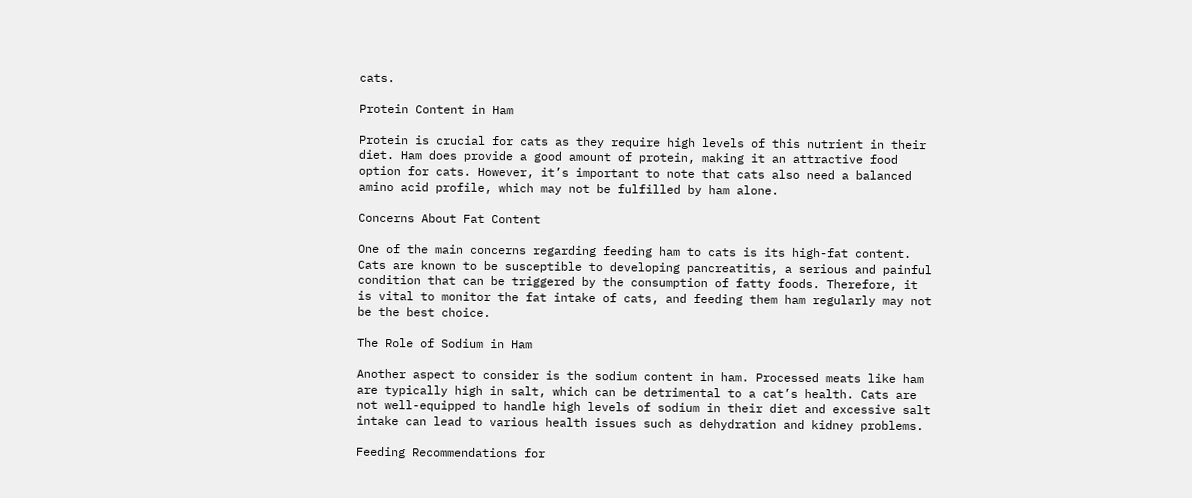cats.

Protein Content in Ham

Protein is crucial for cats as they require high levels of this nutrient in their diet. Ham does provide a good amount of protein, making it an attractive food option for cats. However, it’s important to note that cats also need a balanced amino acid profile, which may not be fulfilled by ham alone.

Concerns About Fat Content

One of the main concerns regarding feeding ham to cats is its high-fat content. Cats are known to be susceptible to developing pancreatitis, a serious and painful condition that can be triggered by the consumption of fatty foods. Therefore, it is vital to monitor the fat intake of cats, and feeding them ham regularly may not be the best choice.

The Role of Sodium in Ham

Another aspect to consider is the sodium content in ham. Processed meats like ham are typically high in salt, which can be detrimental to a cat’s health. Cats are not well-equipped to handle high levels of sodium in their diet and excessive salt intake can lead to various health issues such as dehydration and kidney problems.

Feeding Recommendations for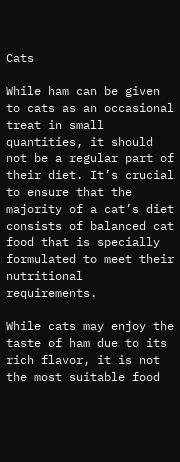Cats

While ham can be given to cats as an occasional treat in small quantities, it should not be a regular part of their diet. It’s crucial to ensure that the majority of a cat’s diet consists of balanced cat food that is specially formulated to meet their nutritional requirements.

While cats may enjoy the taste of ham due to its rich flavor, it is not the most suitable food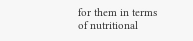for them in terms of nutritional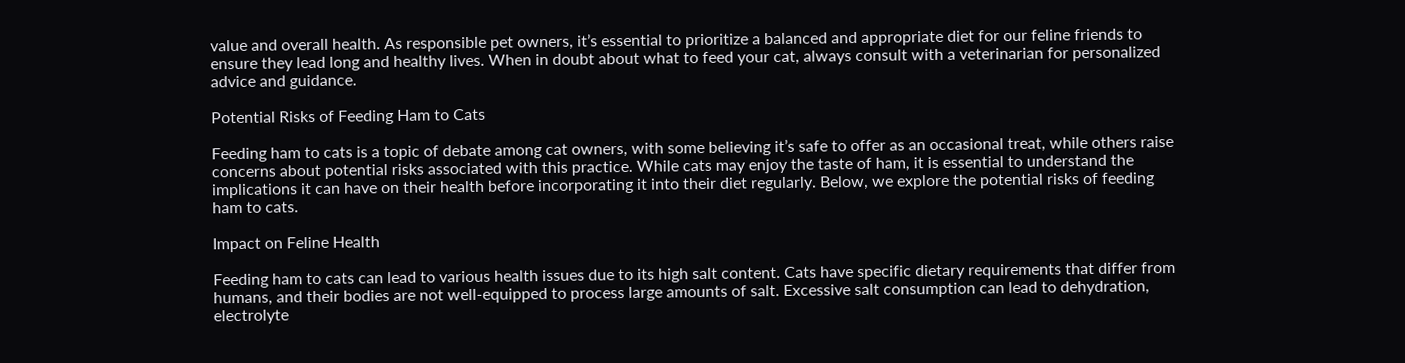value and overall health. As responsible pet owners, it’s essential to prioritize a balanced and appropriate diet for our feline friends to ensure they lead long and healthy lives. When in doubt about what to feed your cat, always consult with a veterinarian for personalized advice and guidance.

Potential Risks of Feeding Ham to Cats

Feeding ham to cats is a topic of debate among cat owners, with some believing it’s safe to offer as an occasional treat, while others raise concerns about potential risks associated with this practice. While cats may enjoy the taste of ham, it is essential to understand the implications it can have on their health before incorporating it into their diet regularly. Below, we explore the potential risks of feeding ham to cats.

Impact on Feline Health

Feeding ham to cats can lead to various health issues due to its high salt content. Cats have specific dietary requirements that differ from humans, and their bodies are not well-equipped to process large amounts of salt. Excessive salt consumption can lead to dehydration, electrolyte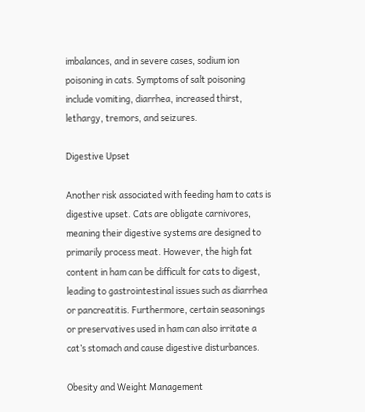imbalances, and in severe cases, sodium ion poisoning in cats. Symptoms of salt poisoning include vomiting, diarrhea, increased thirst, lethargy, tremors, and seizures.

Digestive Upset

Another risk associated with feeding ham to cats is digestive upset. Cats are obligate carnivores, meaning their digestive systems are designed to primarily process meat. However, the high fat content in ham can be difficult for cats to digest, leading to gastrointestinal issues such as diarrhea or pancreatitis. Furthermore, certain seasonings or preservatives used in ham can also irritate a cat’s stomach and cause digestive disturbances.

Obesity and Weight Management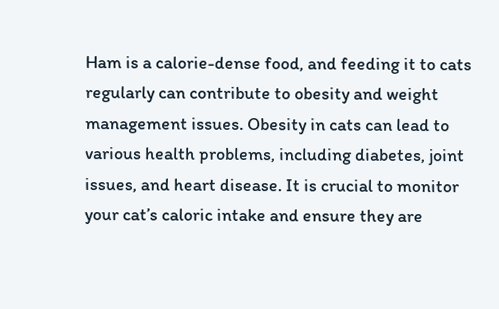Ham is a calorie-dense food, and feeding it to cats regularly can contribute to obesity and weight management issues. Obesity in cats can lead to various health problems, including diabetes, joint issues, and heart disease. It is crucial to monitor your cat’s caloric intake and ensure they are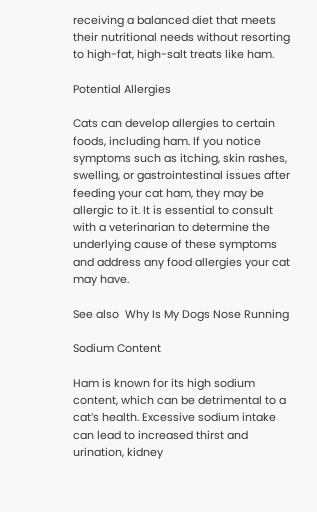receiving a balanced diet that meets their nutritional needs without resorting to high-fat, high-salt treats like ham.

Potential Allergies

Cats can develop allergies to certain foods, including ham. If you notice symptoms such as itching, skin rashes, swelling, or gastrointestinal issues after feeding your cat ham, they may be allergic to it. It is essential to consult with a veterinarian to determine the underlying cause of these symptoms and address any food allergies your cat may have.

See also  Why Is My Dogs Nose Running

Sodium Content

Ham is known for its high sodium content, which can be detrimental to a cat’s health. Excessive sodium intake can lead to increased thirst and urination, kidney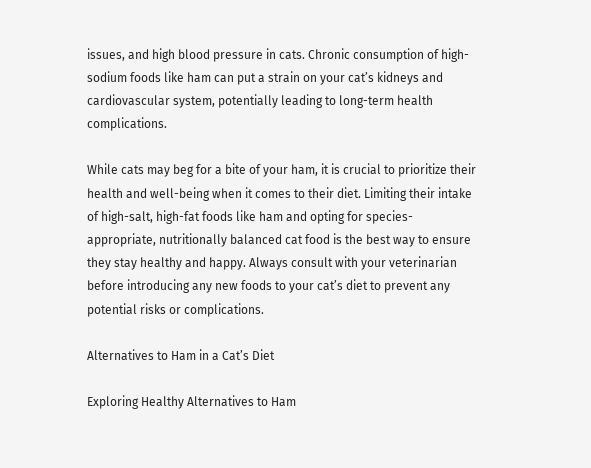issues, and high blood pressure in cats. Chronic consumption of high-sodium foods like ham can put a strain on your cat’s kidneys and cardiovascular system, potentially leading to long-term health complications.

While cats may beg for a bite of your ham, it is crucial to prioritize their health and well-being when it comes to their diet. Limiting their intake of high-salt, high-fat foods like ham and opting for species-appropriate, nutritionally balanced cat food is the best way to ensure they stay healthy and happy. Always consult with your veterinarian before introducing any new foods to your cat’s diet to prevent any potential risks or complications.

Alternatives to Ham in a Cat’s Diet

Exploring Healthy Alternatives to Ham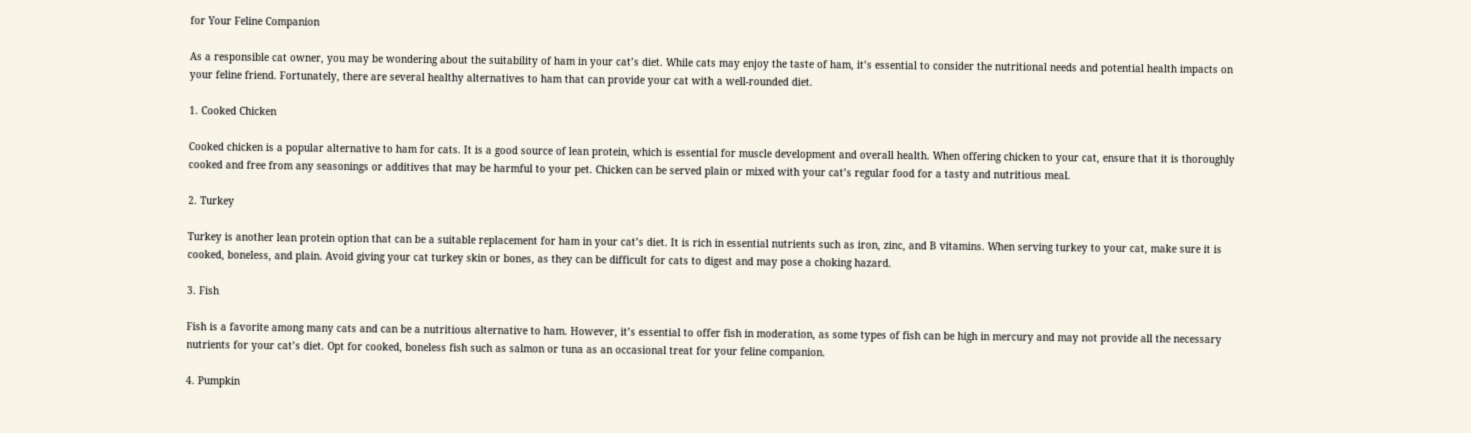for Your Feline Companion

As a responsible cat owner, you may be wondering about the suitability of ham in your cat’s diet. While cats may enjoy the taste of ham, it’s essential to consider the nutritional needs and potential health impacts on your feline friend. Fortunately, there are several healthy alternatives to ham that can provide your cat with a well-rounded diet.

1. Cooked Chicken

Cooked chicken is a popular alternative to ham for cats. It is a good source of lean protein, which is essential for muscle development and overall health. When offering chicken to your cat, ensure that it is thoroughly cooked and free from any seasonings or additives that may be harmful to your pet. Chicken can be served plain or mixed with your cat’s regular food for a tasty and nutritious meal.

2. Turkey

Turkey is another lean protein option that can be a suitable replacement for ham in your cat’s diet. It is rich in essential nutrients such as iron, zinc, and B vitamins. When serving turkey to your cat, make sure it is cooked, boneless, and plain. Avoid giving your cat turkey skin or bones, as they can be difficult for cats to digest and may pose a choking hazard.

3. Fish

Fish is a favorite among many cats and can be a nutritious alternative to ham. However, it’s essential to offer fish in moderation, as some types of fish can be high in mercury and may not provide all the necessary nutrients for your cat’s diet. Opt for cooked, boneless fish such as salmon or tuna as an occasional treat for your feline companion.

4. Pumpkin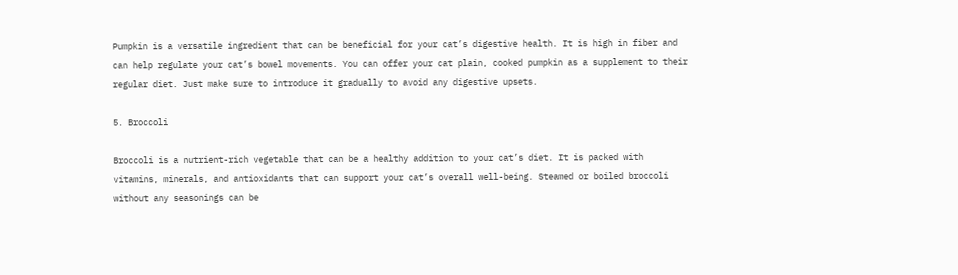Pumpkin is a versatile ingredient that can be beneficial for your cat’s digestive health. It is high in fiber and can help regulate your cat’s bowel movements. You can offer your cat plain, cooked pumpkin as a supplement to their regular diet. Just make sure to introduce it gradually to avoid any digestive upsets.

5. Broccoli

Broccoli is a nutrient-rich vegetable that can be a healthy addition to your cat’s diet. It is packed with vitamins, minerals, and antioxidants that can support your cat’s overall well-being. Steamed or boiled broccoli without any seasonings can be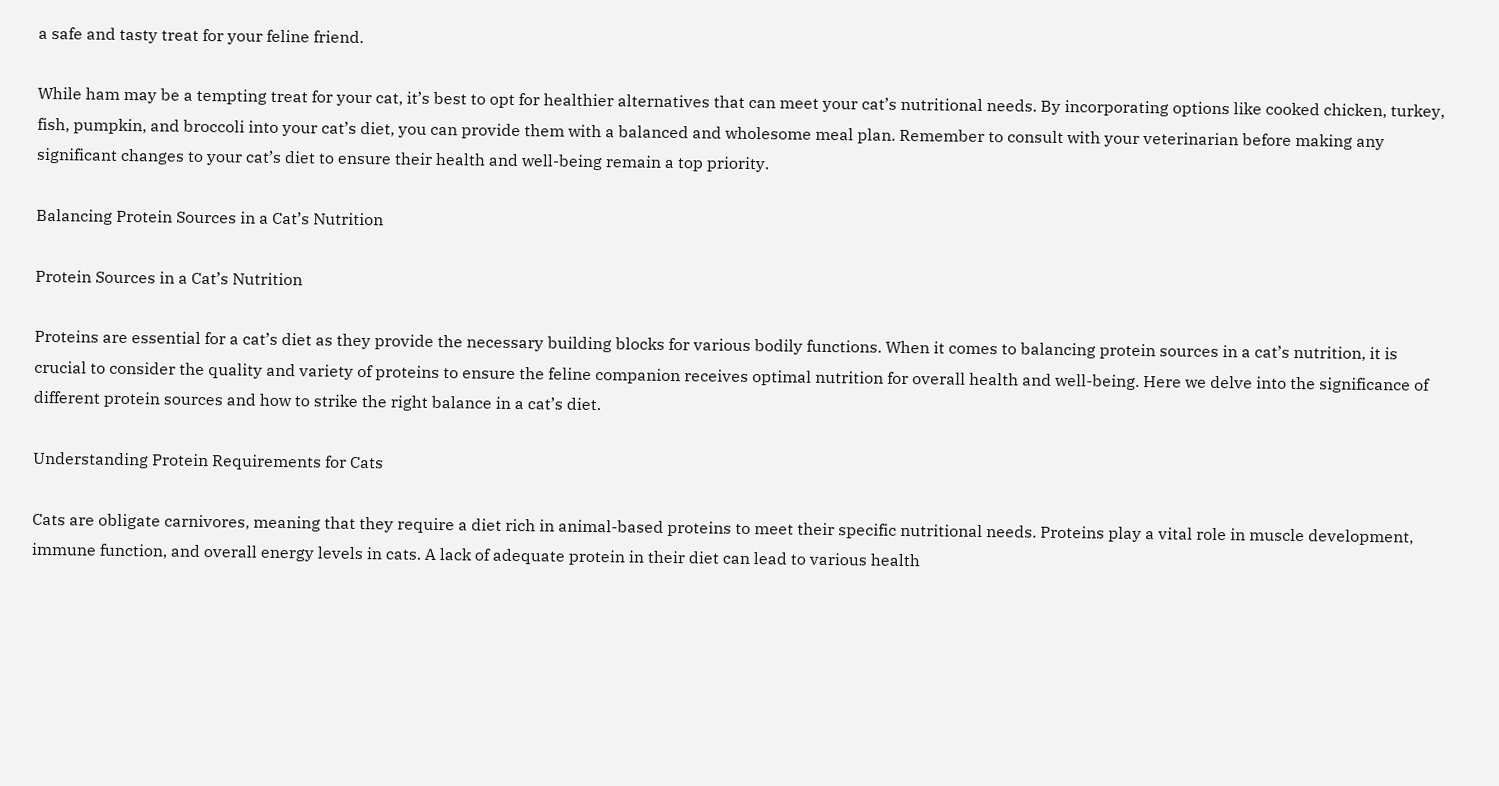a safe and tasty treat for your feline friend.

While ham may be a tempting treat for your cat, it’s best to opt for healthier alternatives that can meet your cat’s nutritional needs. By incorporating options like cooked chicken, turkey, fish, pumpkin, and broccoli into your cat’s diet, you can provide them with a balanced and wholesome meal plan. Remember to consult with your veterinarian before making any significant changes to your cat’s diet to ensure their health and well-being remain a top priority.

Balancing Protein Sources in a Cat’s Nutrition

Protein Sources in a Cat’s Nutrition

Proteins are essential for a cat’s diet as they provide the necessary building blocks for various bodily functions. When it comes to balancing protein sources in a cat’s nutrition, it is crucial to consider the quality and variety of proteins to ensure the feline companion receives optimal nutrition for overall health and well-being. Here we delve into the significance of different protein sources and how to strike the right balance in a cat’s diet.

Understanding Protein Requirements for Cats

Cats are obligate carnivores, meaning that they require a diet rich in animal-based proteins to meet their specific nutritional needs. Proteins play a vital role in muscle development, immune function, and overall energy levels in cats. A lack of adequate protein in their diet can lead to various health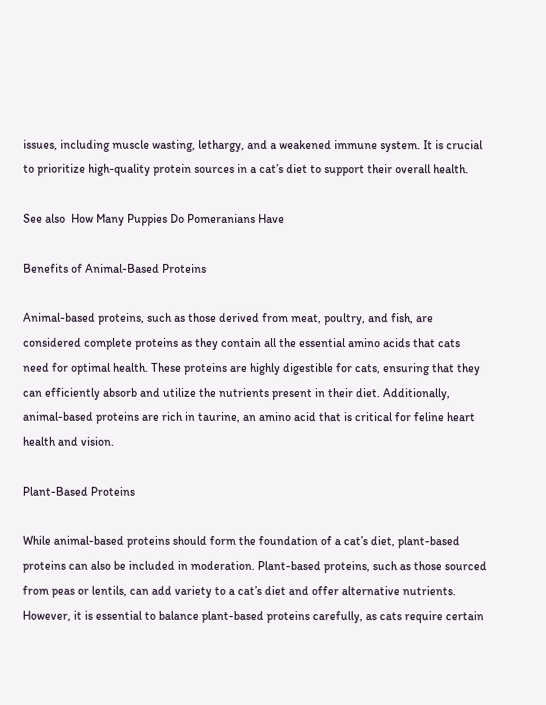issues, including muscle wasting, lethargy, and a weakened immune system. It is crucial to prioritize high-quality protein sources in a cat’s diet to support their overall health.

See also  How Many Puppies Do Pomeranians Have

Benefits of Animal-Based Proteins

Animal-based proteins, such as those derived from meat, poultry, and fish, are considered complete proteins as they contain all the essential amino acids that cats need for optimal health. These proteins are highly digestible for cats, ensuring that they can efficiently absorb and utilize the nutrients present in their diet. Additionally, animal-based proteins are rich in taurine, an amino acid that is critical for feline heart health and vision.

Plant-Based Proteins

While animal-based proteins should form the foundation of a cat’s diet, plant-based proteins can also be included in moderation. Plant-based proteins, such as those sourced from peas or lentils, can add variety to a cat’s diet and offer alternative nutrients. However, it is essential to balance plant-based proteins carefully, as cats require certain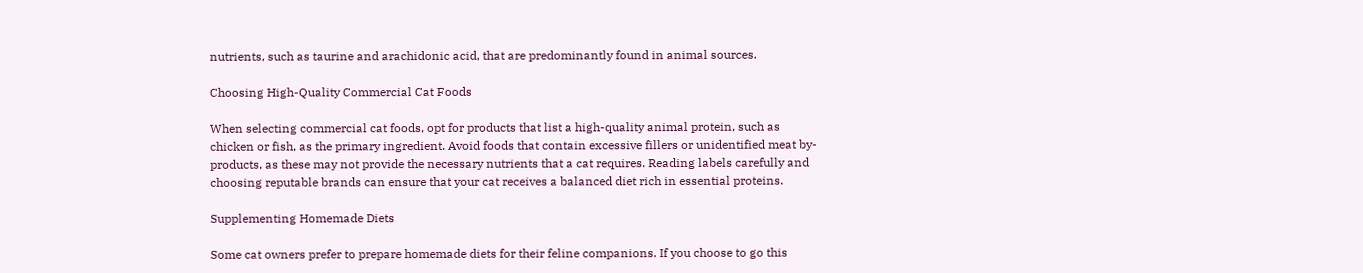nutrients, such as taurine and arachidonic acid, that are predominantly found in animal sources.

Choosing High-Quality Commercial Cat Foods

When selecting commercial cat foods, opt for products that list a high-quality animal protein, such as chicken or fish, as the primary ingredient. Avoid foods that contain excessive fillers or unidentified meat by-products, as these may not provide the necessary nutrients that a cat requires. Reading labels carefully and choosing reputable brands can ensure that your cat receives a balanced diet rich in essential proteins.

Supplementing Homemade Diets

Some cat owners prefer to prepare homemade diets for their feline companions. If you choose to go this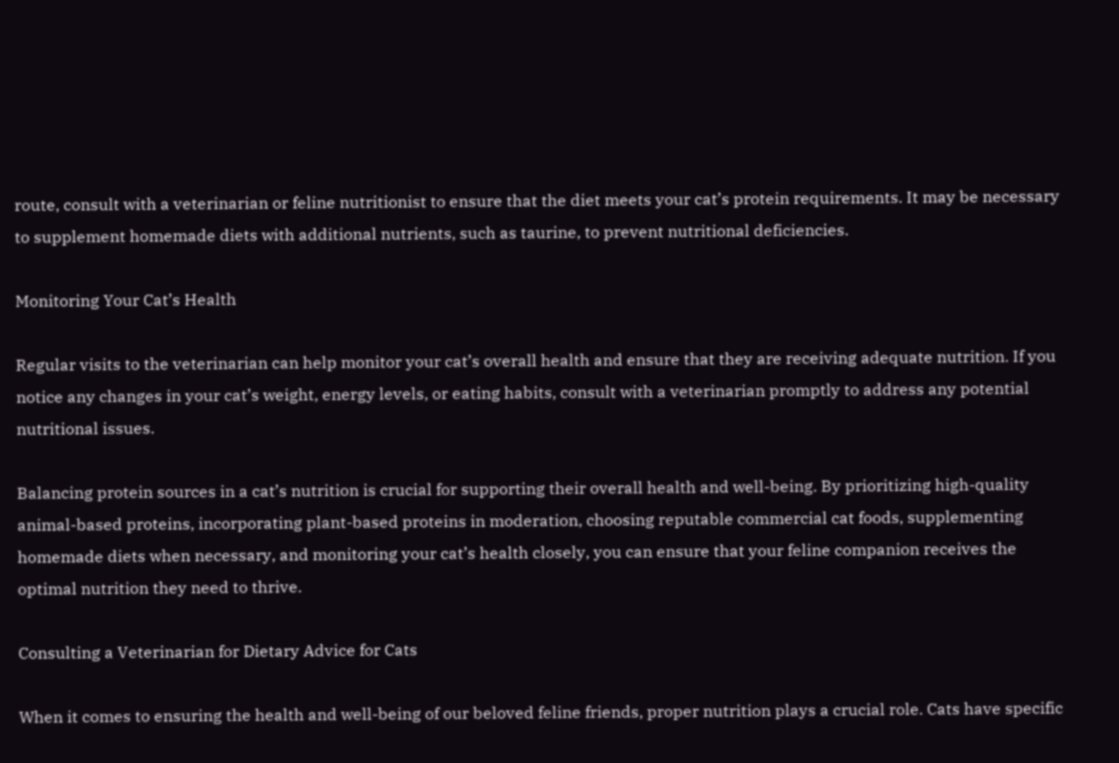route, consult with a veterinarian or feline nutritionist to ensure that the diet meets your cat’s protein requirements. It may be necessary to supplement homemade diets with additional nutrients, such as taurine, to prevent nutritional deficiencies.

Monitoring Your Cat’s Health

Regular visits to the veterinarian can help monitor your cat’s overall health and ensure that they are receiving adequate nutrition. If you notice any changes in your cat’s weight, energy levels, or eating habits, consult with a veterinarian promptly to address any potential nutritional issues.

Balancing protein sources in a cat’s nutrition is crucial for supporting their overall health and well-being. By prioritizing high-quality animal-based proteins, incorporating plant-based proteins in moderation, choosing reputable commercial cat foods, supplementing homemade diets when necessary, and monitoring your cat’s health closely, you can ensure that your feline companion receives the optimal nutrition they need to thrive.

Consulting a Veterinarian for Dietary Advice for Cats

When it comes to ensuring the health and well-being of our beloved feline friends, proper nutrition plays a crucial role. Cats have specific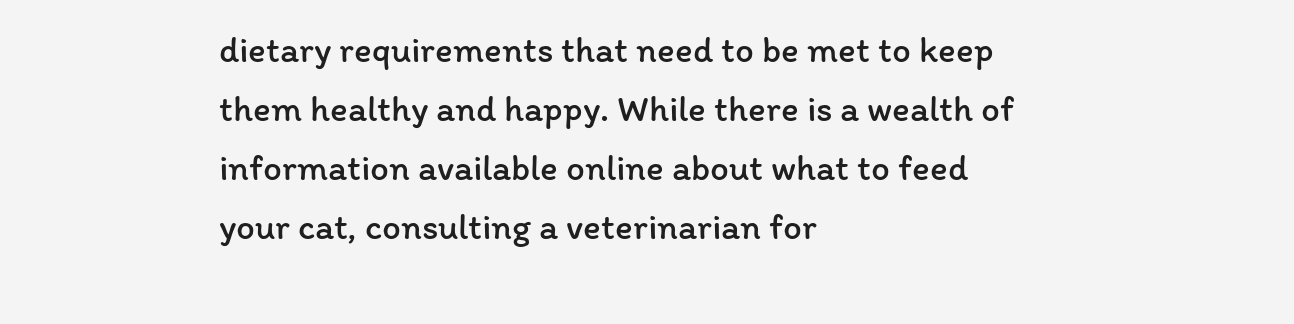dietary requirements that need to be met to keep them healthy and happy. While there is a wealth of information available online about what to feed your cat, consulting a veterinarian for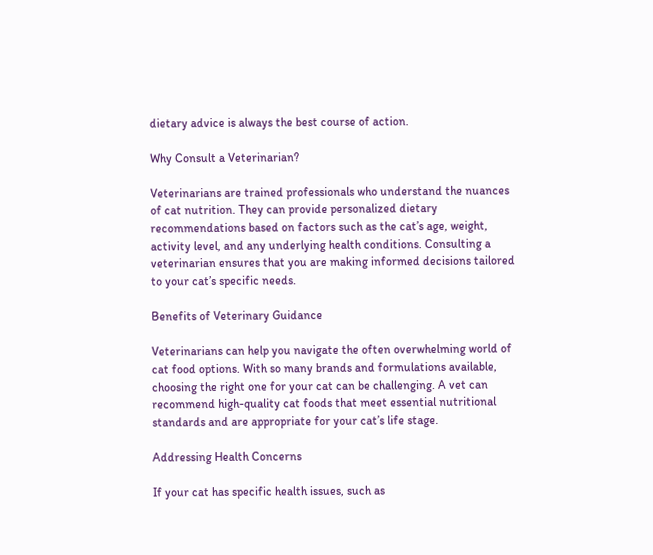dietary advice is always the best course of action.

Why Consult a Veterinarian?

Veterinarians are trained professionals who understand the nuances of cat nutrition. They can provide personalized dietary recommendations based on factors such as the cat’s age, weight, activity level, and any underlying health conditions. Consulting a veterinarian ensures that you are making informed decisions tailored to your cat’s specific needs.

Benefits of Veterinary Guidance

Veterinarians can help you navigate the often overwhelming world of cat food options. With so many brands and formulations available, choosing the right one for your cat can be challenging. A vet can recommend high-quality cat foods that meet essential nutritional standards and are appropriate for your cat’s life stage.

Addressing Health Concerns

If your cat has specific health issues, such as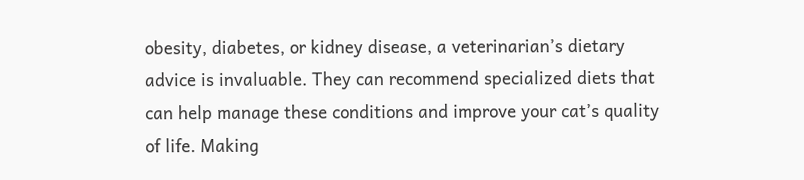obesity, diabetes, or kidney disease, a veterinarian’s dietary advice is invaluable. They can recommend specialized diets that can help manage these conditions and improve your cat’s quality of life. Making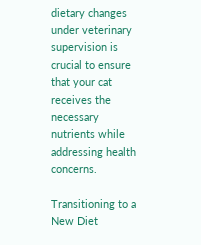dietary changes under veterinary supervision is crucial to ensure that your cat receives the necessary nutrients while addressing health concerns.

Transitioning to a New Diet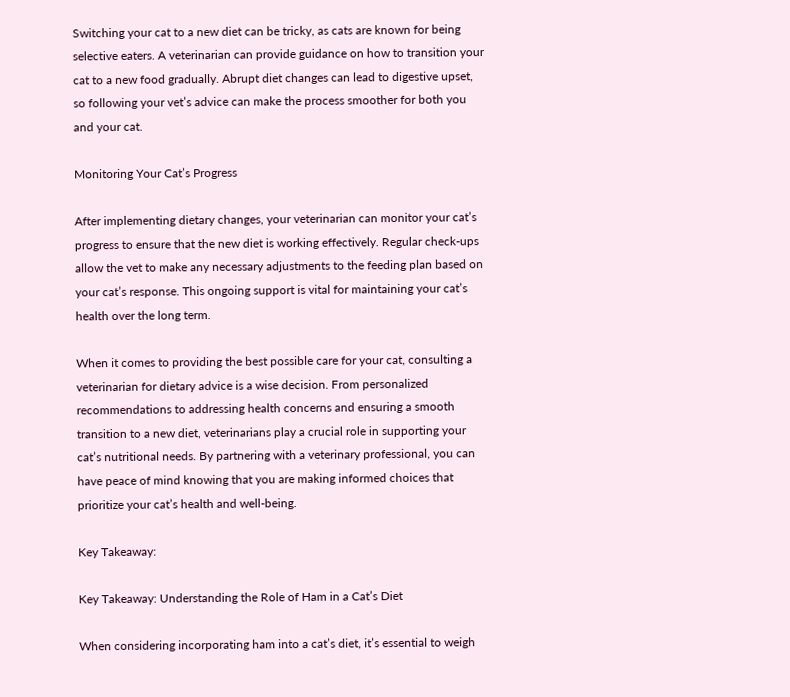Switching your cat to a new diet can be tricky, as cats are known for being selective eaters. A veterinarian can provide guidance on how to transition your cat to a new food gradually. Abrupt diet changes can lead to digestive upset, so following your vet’s advice can make the process smoother for both you and your cat.

Monitoring Your Cat’s Progress

After implementing dietary changes, your veterinarian can monitor your cat’s progress to ensure that the new diet is working effectively. Regular check-ups allow the vet to make any necessary adjustments to the feeding plan based on your cat’s response. This ongoing support is vital for maintaining your cat’s health over the long term.

When it comes to providing the best possible care for your cat, consulting a veterinarian for dietary advice is a wise decision. From personalized recommendations to addressing health concerns and ensuring a smooth transition to a new diet, veterinarians play a crucial role in supporting your cat’s nutritional needs. By partnering with a veterinary professional, you can have peace of mind knowing that you are making informed choices that prioritize your cat’s health and well-being.

Key Takeaway:

Key Takeaway: Understanding the Role of Ham in a Cat’s Diet

When considering incorporating ham into a cat’s diet, it’s essential to weigh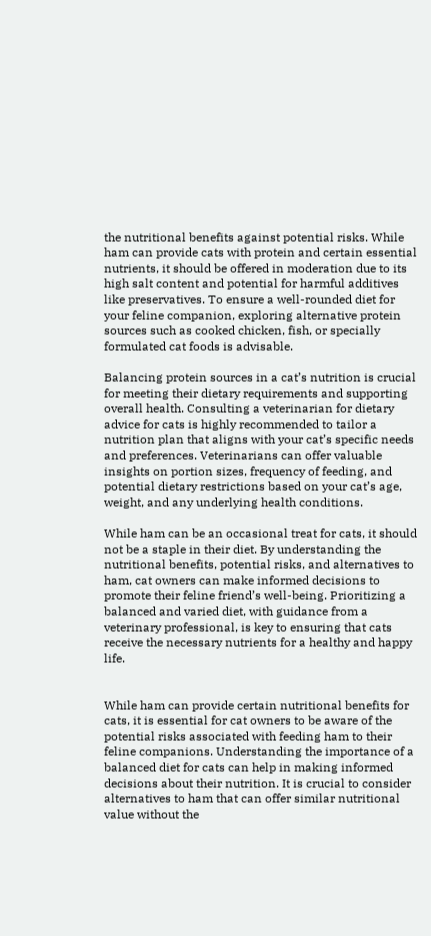the nutritional benefits against potential risks. While ham can provide cats with protein and certain essential nutrients, it should be offered in moderation due to its high salt content and potential for harmful additives like preservatives. To ensure a well-rounded diet for your feline companion, exploring alternative protein sources such as cooked chicken, fish, or specially formulated cat foods is advisable.

Balancing protein sources in a cat’s nutrition is crucial for meeting their dietary requirements and supporting overall health. Consulting a veterinarian for dietary advice for cats is highly recommended to tailor a nutrition plan that aligns with your cat’s specific needs and preferences. Veterinarians can offer valuable insights on portion sizes, frequency of feeding, and potential dietary restrictions based on your cat’s age, weight, and any underlying health conditions.

While ham can be an occasional treat for cats, it should not be a staple in their diet. By understanding the nutritional benefits, potential risks, and alternatives to ham, cat owners can make informed decisions to promote their feline friend’s well-being. Prioritizing a balanced and varied diet, with guidance from a veterinary professional, is key to ensuring that cats receive the necessary nutrients for a healthy and happy life.


While ham can provide certain nutritional benefits for cats, it is essential for cat owners to be aware of the potential risks associated with feeding ham to their feline companions. Understanding the importance of a balanced diet for cats can help in making informed decisions about their nutrition. It is crucial to consider alternatives to ham that can offer similar nutritional value without the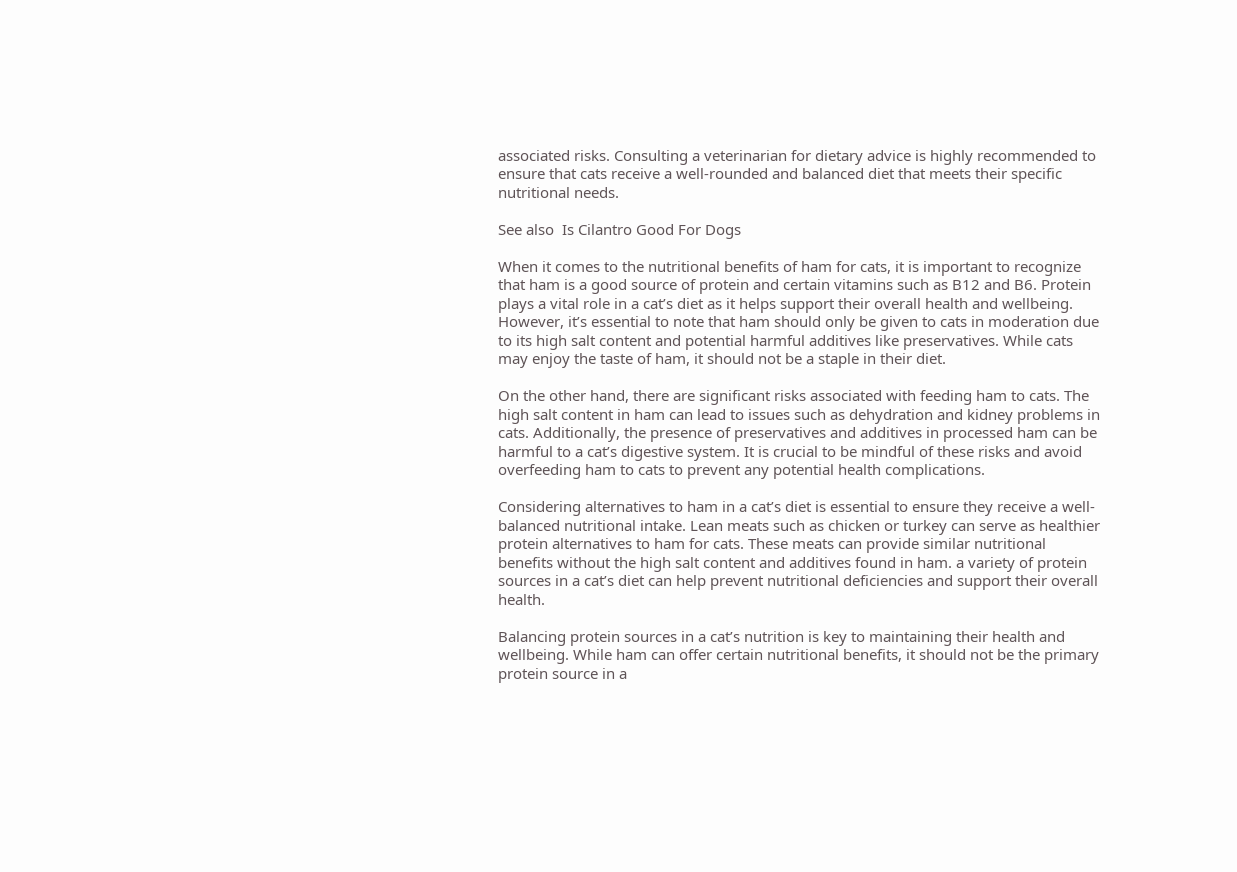associated risks. Consulting a veterinarian for dietary advice is highly recommended to ensure that cats receive a well-rounded and balanced diet that meets their specific nutritional needs.

See also  Is Cilantro Good For Dogs

When it comes to the nutritional benefits of ham for cats, it is important to recognize that ham is a good source of protein and certain vitamins such as B12 and B6. Protein plays a vital role in a cat’s diet as it helps support their overall health and wellbeing. However, it’s essential to note that ham should only be given to cats in moderation due to its high salt content and potential harmful additives like preservatives. While cats may enjoy the taste of ham, it should not be a staple in their diet.

On the other hand, there are significant risks associated with feeding ham to cats. The high salt content in ham can lead to issues such as dehydration and kidney problems in cats. Additionally, the presence of preservatives and additives in processed ham can be harmful to a cat’s digestive system. It is crucial to be mindful of these risks and avoid overfeeding ham to cats to prevent any potential health complications.

Considering alternatives to ham in a cat’s diet is essential to ensure they receive a well-balanced nutritional intake. Lean meats such as chicken or turkey can serve as healthier protein alternatives to ham for cats. These meats can provide similar nutritional benefits without the high salt content and additives found in ham. a variety of protein sources in a cat’s diet can help prevent nutritional deficiencies and support their overall health.

Balancing protein sources in a cat’s nutrition is key to maintaining their health and wellbeing. While ham can offer certain nutritional benefits, it should not be the primary protein source in a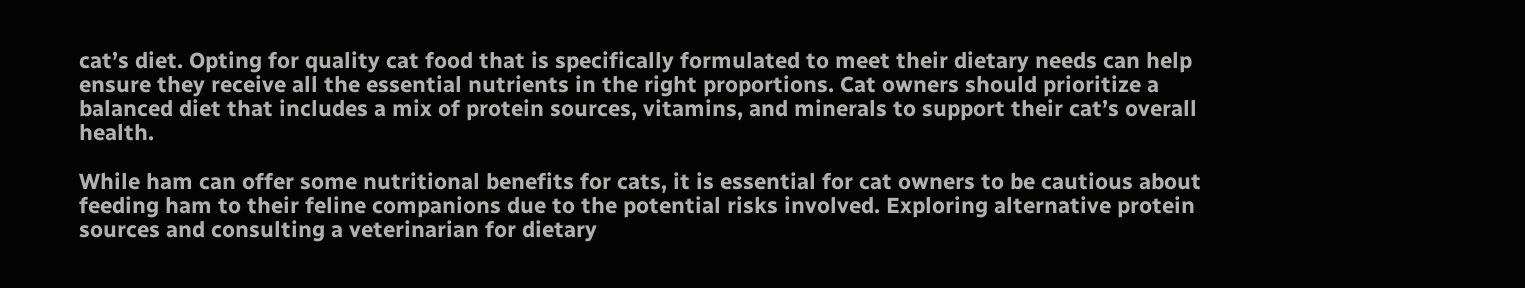cat’s diet. Opting for quality cat food that is specifically formulated to meet their dietary needs can help ensure they receive all the essential nutrients in the right proportions. Cat owners should prioritize a balanced diet that includes a mix of protein sources, vitamins, and minerals to support their cat’s overall health.

While ham can offer some nutritional benefits for cats, it is essential for cat owners to be cautious about feeding ham to their feline companions due to the potential risks involved. Exploring alternative protein sources and consulting a veterinarian for dietary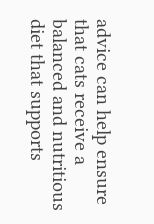advice can help ensure that cats receive a balanced and nutritious diet that supports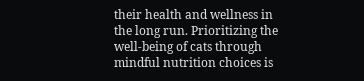their health and wellness in the long run. Prioritizing the well-being of cats through mindful nutrition choices is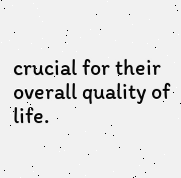crucial for their overall quality of life.